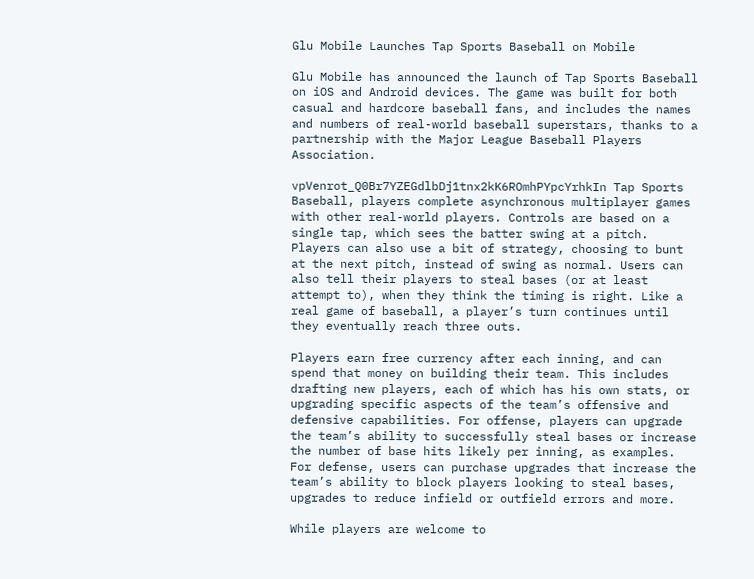Glu Mobile Launches Tap Sports Baseball on Mobile

Glu Mobile has announced the launch of Tap Sports Baseball on iOS and Android devices. The game was built for both casual and hardcore baseball fans, and includes the names and numbers of real-world baseball superstars, thanks to a partnership with the Major League Baseball Players Association.

vpVenrot_Q0Br7YZEGdlbDj1tnx2kK6ROmhPYpcYrhkIn Tap Sports Baseball, players complete asynchronous multiplayer games with other real-world players. Controls are based on a single tap, which sees the batter swing at a pitch. Players can also use a bit of strategy, choosing to bunt at the next pitch, instead of swing as normal. Users can also tell their players to steal bases (or at least attempt to), when they think the timing is right. Like a real game of baseball, a player’s turn continues until they eventually reach three outs.

Players earn free currency after each inning, and can spend that money on building their team. This includes drafting new players, each of which has his own stats, or upgrading specific aspects of the team’s offensive and defensive capabilities. For offense, players can upgrade the team’s ability to successfully steal bases or increase the number of base hits likely per inning, as examples. For defense, users can purchase upgrades that increase the team’s ability to block players looking to steal bases, upgrades to reduce infield or outfield errors and more.

While players are welcome to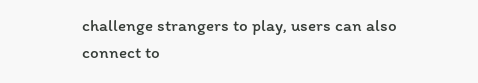challenge strangers to play, users can also connect to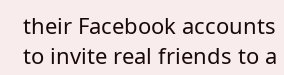their Facebook accounts to invite real friends to a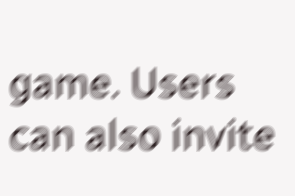game. Users can also invite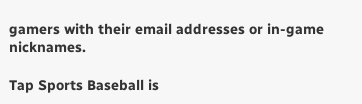gamers with their email addresses or in-game nicknames.

Tap Sports Baseball is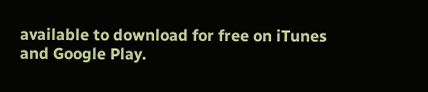available to download for free on iTunes and Google Play.